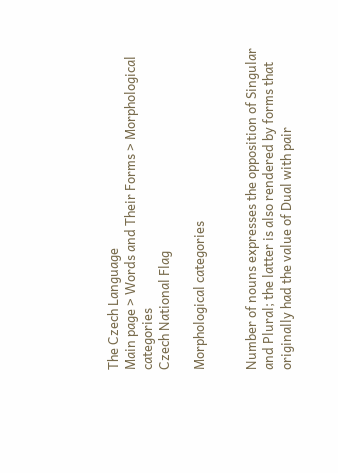The Czech Language
Main page > Words and Their Forms > Morphological categories
Czech National Flag

Morphological categories


Number of nouns expresses the opposition of Singular and Plural; the latter is also rendered by forms that originally had the value of Dual with pair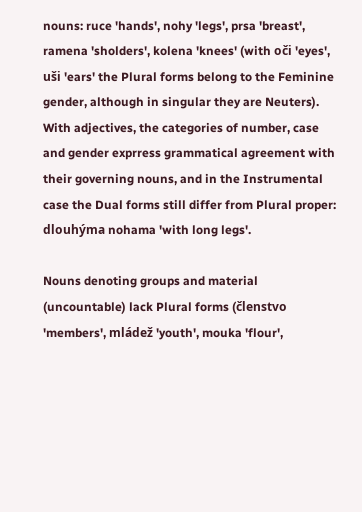nouns: ruce 'hands', nohy 'legs', prsa 'breast', ramena 'sholders', kolena 'knees' (with oči 'eyes', uši 'ears' the Plural forms belong to the Feminine gender, although in singular they are Neuters). With adjectives, the categories of number, case and gender exprress grammatical agreement with their governing nouns, and in the Instrumental case the Dual forms still differ from Plural proper: dlouhýma nohama 'with long legs'.

Nouns denoting groups and material (uncountable) lack Plural forms (členstvo 'members', mládež 'youth', mouka 'flour',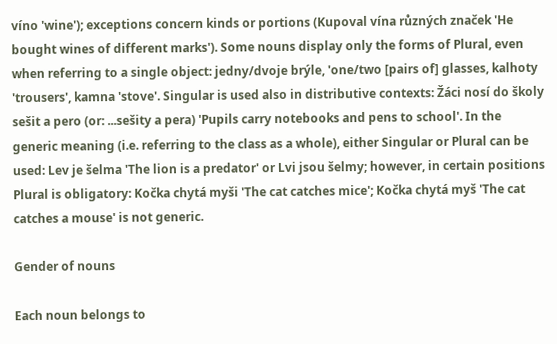víno 'wine'); exceptions concern kinds or portions (Kupoval vína různých značek 'He bought wines of different marks'). Some nouns display only the forms of Plural, even when referring to a single object: jedny/dvoje brýle, 'one/two [pairs of] glasses, kalhoty 'trousers', kamna 'stove'. Singular is used also in distributive contexts: Žáci nosí do školy sešit a pero (or: ...sešity a pera) 'Pupils carry notebooks and pens to school'. In the generic meaning (i.e. referring to the class as a whole), either Singular or Plural can be used: Lev je šelma 'The lion is a predator' or Lvi jsou šelmy; however, in certain positions Plural is obligatory: Kočka chytá myši 'The cat catches mice'; Kočka chytá myš 'The cat catches a mouse' is not generic.

Gender of nouns

Each noun belongs to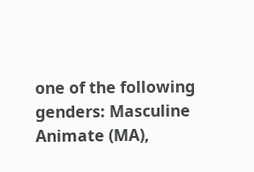one of the following genders: Masculine Animate (MA),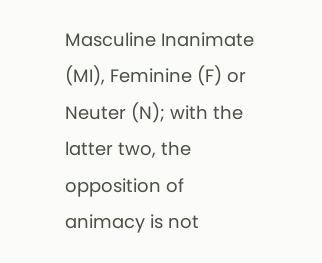Masculine Inanimate (MI), Feminine (F) or Neuter (N); with the latter two, the opposition of animacy is not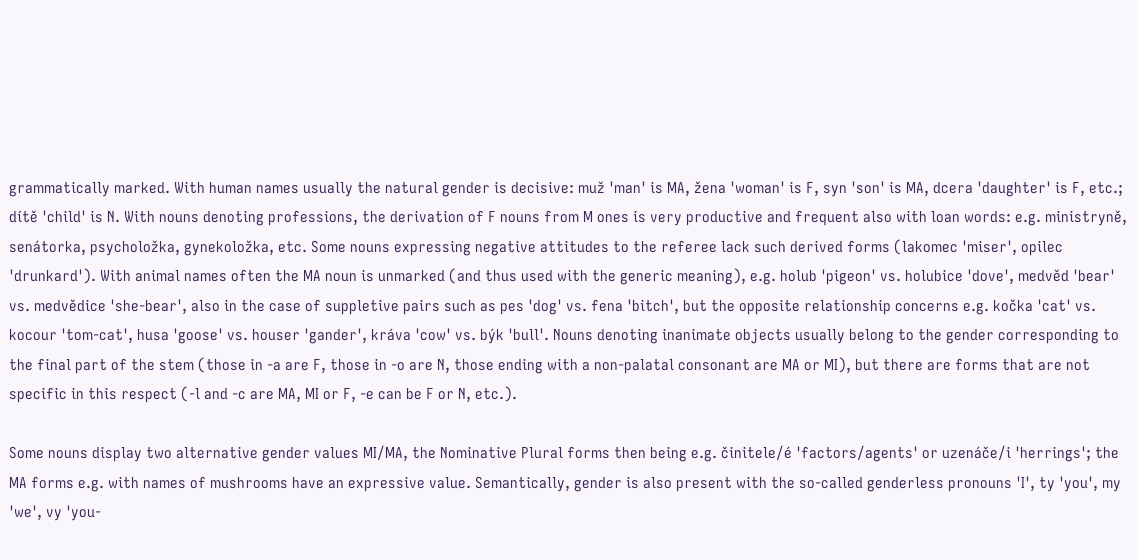grammatically marked. With human names usually the natural gender is decisive: muž 'man' is MA, žena 'woman' is F, syn 'son' is MA, dcera 'daughter' is F, etc.; dítě 'child' is N. With nouns denoting professions, the derivation of F nouns from M ones is very productive and frequent also with loan words: e.g. ministryně, senátorka, psycholožka, gynekoložka, etc. Some nouns expressing negative attitudes to the referee lack such derived forms (lakomec 'miser', opilec 'drunkard'). With animal names often the MA noun is unmarked (and thus used with the generic meaning), e.g. holub 'pigeon' vs. holubice 'dove', medvěd 'bear' vs. medvědice 'she-bear', also in the case of suppletive pairs such as pes 'dog' vs. fena 'bitch', but the opposite relationship concerns e.g. kočka 'cat' vs. kocour 'tom-cat', husa 'goose' vs. houser 'gander', kráva 'cow' vs. býk 'bull'. Nouns denoting inanimate objects usually belong to the gender corresponding to the final part of the stem (those in -a are F, those in -o are N, those ending with a non-palatal consonant are MA or MI), but there are forms that are not specific in this respect (-l and -c are MA, MI or F, -e can be F or N, etc.).

Some nouns display two alternative gender values MI/MA, the Nominative Plural forms then being e.g. činitele/é 'factors/agents' or uzenáče/i 'herrings'; the MA forms e.g. with names of mushrooms have an expressive value. Semantically, gender is also present with the so-called genderless pronouns 'I', ty 'you', my 'we', vy 'you-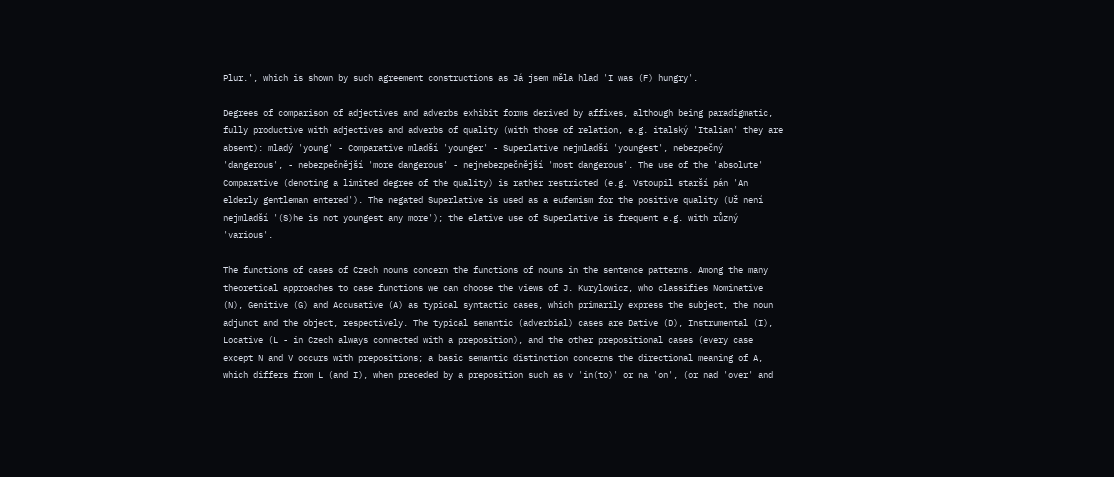Plur.', which is shown by such agreement constructions as Já jsem měla hlad 'I was (F) hungry'.

Degrees of comparison of adjectives and adverbs exhibit forms derived by affixes, although being paradigmatic, fully productive with adjectives and adverbs of quality (with those of relation, e.g. italský 'Italian' they are absent): mladý 'young' - Comparative mladší 'younger' - Superlative nejmladší 'youngest', nebezpečný 'dangerous', - nebezpečnější 'more dangerous' - nejnebezpečnější 'most dangerous'. The use of the 'absolute' Comparative (denoting a limited degree of the quality) is rather restricted (e.g. Vstoupil starší pán 'An elderly gentleman entered'). The negated Superlative is used as a eufemism for the positive quality (Už není nejmladší '(S)he is not youngest any more'); the elative use of Superlative is frequent e.g. with různý 'various'.

The functions of cases of Czech nouns concern the functions of nouns in the sentence patterns. Among the many theoretical approaches to case functions we can choose the views of J. Kurylowicz, who classifies Nominative (N), Genitive (G) and Accusative (A) as typical syntactic cases, which primarily express the subject, the noun adjunct and the object, respectively. The typical semantic (adverbial) cases are Dative (D), Instrumental (I), Locative (L - in Czech always connected with a preposition), and the other prepositional cases (every case except N and V occurs with prepositions; a basic semantic distinction concerns the directional meaning of A, which differs from L (and I), when preceded by a preposition such as v 'in(to)' or na 'on', (or nad 'over' and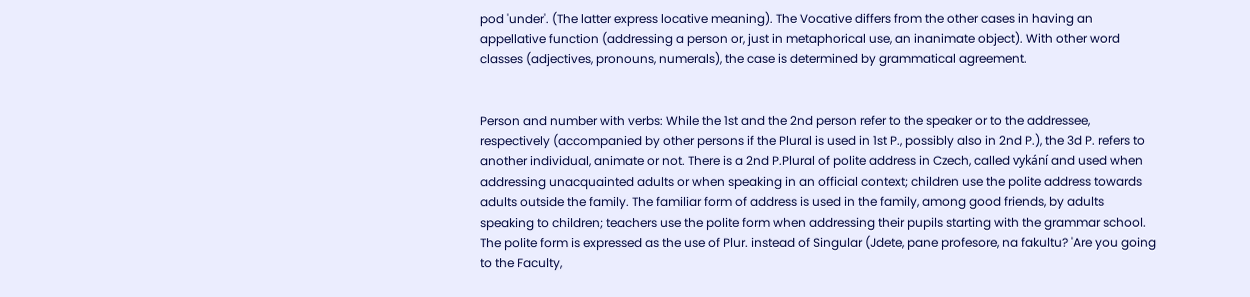pod 'under'. (The latter express locative meaning). The Vocative differs from the other cases in having an appellative function (addressing a person or, just in metaphorical use, an inanimate object). With other word classes (adjectives, pronouns, numerals), the case is determined by grammatical agreement.


Person and number with verbs: While the 1st and the 2nd person refer to the speaker or to the addressee, respectively (accompanied by other persons if the Plural is used in 1st P., possibly also in 2nd P.), the 3d P. refers to another individual, animate or not. There is a 2nd P.Plural of polite address in Czech, called vykání and used when addressing unacquainted adults or when speaking in an official context; children use the polite address towards adults outside the family. The familiar form of address is used in the family, among good friends, by adults speaking to children; teachers use the polite form when addressing their pupils starting with the grammar school. The polite form is expressed as the use of Plur. instead of Singular (Jdete, pane profesore, na fakultu? 'Are you going to the Faculty,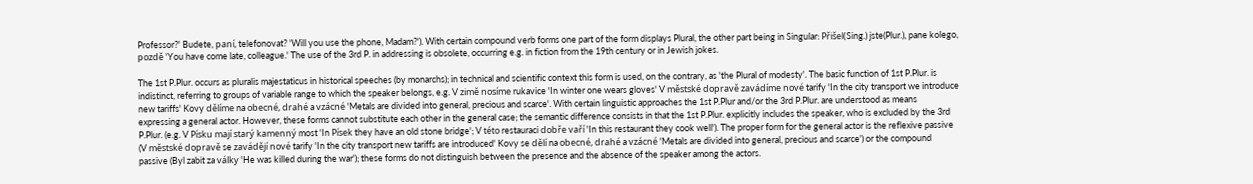Professor?' Budete, paní, telefonovat? 'Will you use the phone, Madam?'). With certain compound verb forms one part of the form displays Plural, the other part being in Singular: Přišel(Sing.) jste(Plur.), pane kolego, pozdě 'You have come late, colleague.' The use of the 3rd P. in addressing is obsolete, occurring e.g. in fiction from the 19th century or in Jewish jokes.

The 1st P.Plur. occurs as pluralis majestaticus in historical speeches (by monarchs); in technical and scientific context this form is used, on the contrary, as 'the Plural of modesty'. The basic function of 1st P.Plur. is indistinct, referring to groups of variable range to which the speaker belongs, e.g. V zimě nosíme rukavice 'In winter one wears gloves' V městské dopravě zavádíme nové tarify 'In the city transport we introduce new tariffs' Kovy dělíme na obecné, drahé a vzácné 'Metals are divided into general, precious and scarce'. With certain linguistic approaches the 1st P.Plur and/or the 3rd P.Plur. are understood as means expressing a general actor. However, these forms cannot substitute each other in the general case; the semantic difference consists in that the 1st P.Plur. explicitly includes the speaker, who is excluded by the 3rd P.Plur. (e.g. V Písku mají starý kamenný most 'In Písek they have an old stone bridge'; V této restauraci dobře vaří 'In this restaurant they cook well'). The proper form for the general actor is the reflexive passive (V městské dopravě se zavádějí nové tarify 'In the city transport new tariffs are introduced' Kovy se dělí na obecné, drahé a vzácné 'Metals are divided into general, precious and scarce') or the compound passive (Byl zabit za války 'He was killed during the war'); these forms do not distinguish between the presence and the absence of the speaker among the actors.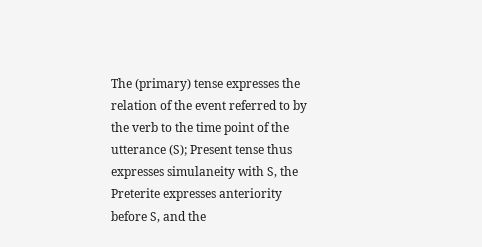The (primary) tense expresses the relation of the event referred to by the verb to the time point of the utterance (S); Present tense thus expresses simulaneity with S, the Preterite expresses anteriority before S, and the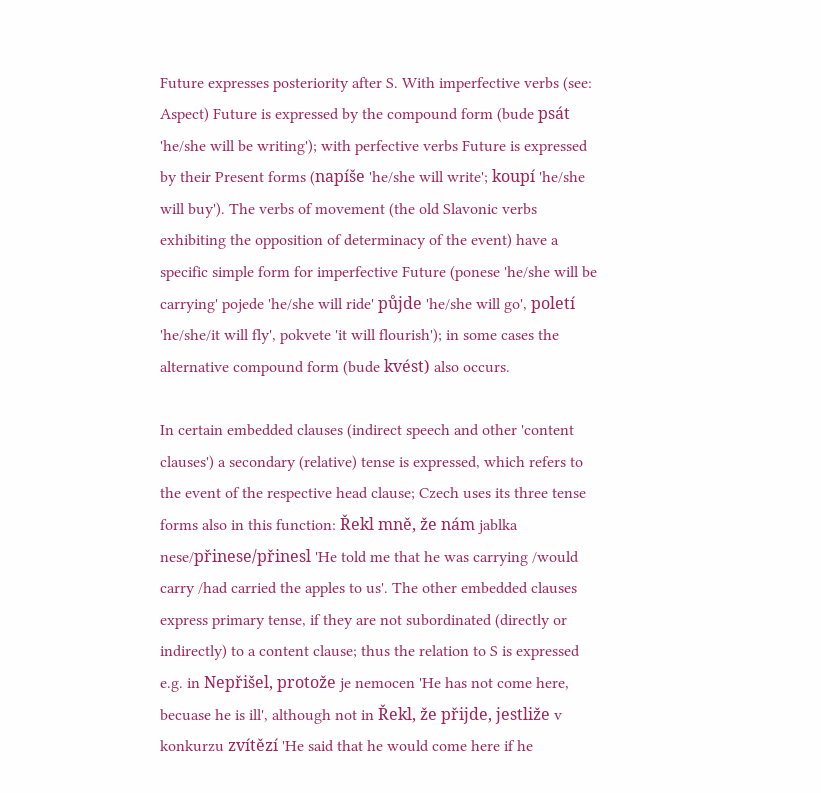Future expresses posteriority after S. With imperfective verbs (see: Aspect) Future is expressed by the compound form (bude psát 'he/she will be writing'); with perfective verbs Future is expressed by their Present forms (napíše 'he/she will write'; koupí 'he/she will buy'). The verbs of movement (the old Slavonic verbs exhibiting the opposition of determinacy of the event) have a specific simple form for imperfective Future (ponese 'he/she will be carrying' pojede 'he/she will ride' půjde 'he/she will go', poletí 'he/she/it will fly', pokvete 'it will flourish'); in some cases the alternative compound form (bude kvést) also occurs.

In certain embedded clauses (indirect speech and other 'content clauses') a secondary (relative) tense is expressed, which refers to the event of the respective head clause; Czech uses its three tense forms also in this function: Řekl mně, že nám jablka nese/přinese/přinesl 'He told me that he was carrying /would carry /had carried the apples to us'. The other embedded clauses express primary tense, if they are not subordinated (directly or indirectly) to a content clause; thus the relation to S is expressed e.g. in Nepřišel, protože je nemocen 'He has not come here, becuase he is ill', although not in Řekl, že přijde, jestliže v konkurzu zvítězí 'He said that he would come here if he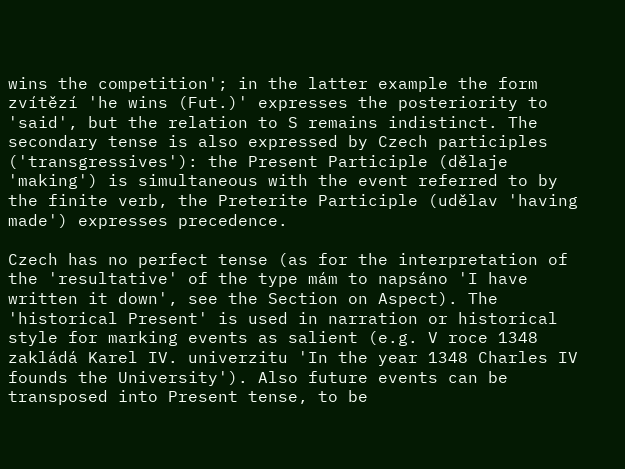wins the competition'; in the latter example the form zvítězí 'he wins (Fut.)' expresses the posteriority to 'said', but the relation to S remains indistinct. The secondary tense is also expressed by Czech participles ('transgressives'): the Present Participle (dělaje 'making') is simultaneous with the event referred to by the finite verb, the Preterite Participle (udělav 'having made') expresses precedence.

Czech has no perfect tense (as for the interpretation of the 'resultative' of the type mám to napsáno 'I have written it down', see the Section on Aspect). The 'historical Present' is used in narration or historical style for marking events as salient (e.g. V roce 1348 zakládá Karel IV. univerzitu 'In the year 1348 Charles IV founds the University'). Also future events can be transposed into Present tense, to be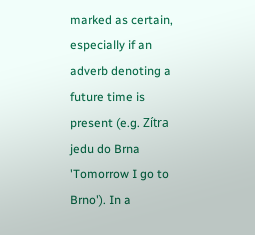marked as certain, especially if an adverb denoting a future time is present (e.g. Zítra jedu do Brna 'Tomorrow I go to Brno'). In a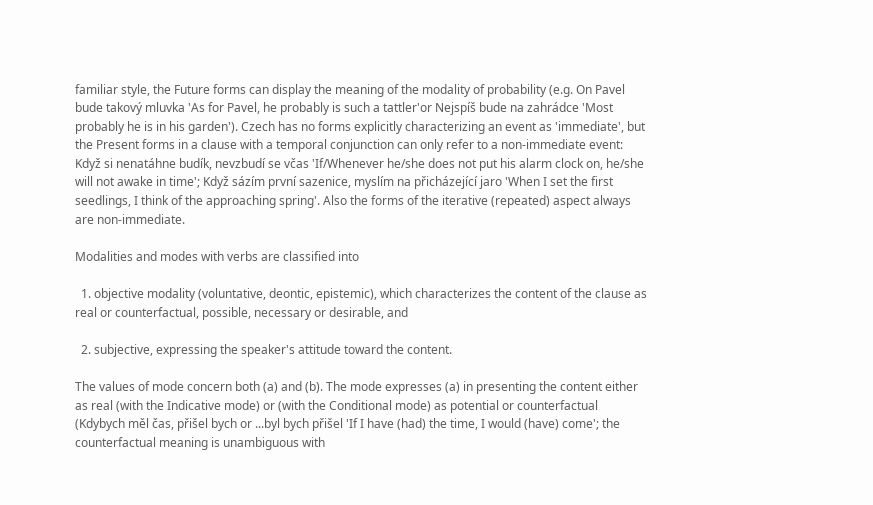familiar style, the Future forms can display the meaning of the modality of probability (e.g. On Pavel bude takový mluvka 'As for Pavel, he probably is such a tattler'or Nejspíš bude na zahrádce 'Most probably he is in his garden'). Czech has no forms explicitly characterizing an event as 'immediate', but the Present forms in a clause with a temporal conjunction can only refer to a non-immediate event: Když si nenatáhne budík, nevzbudí se včas 'If/Whenever he/she does not put his alarm clock on, he/she will not awake in time'; Když sázím první sazenice, myslím na přicházející jaro 'When I set the first seedlings, I think of the approaching spring'. Also the forms of the iterative (repeated) aspect always are non-immediate.

Modalities and modes with verbs are classified into

  1. objective modality (voluntative, deontic, epistemic), which characterizes the content of the clause as real or counterfactual, possible, necessary or desirable, and

  2. subjective, expressing the speaker's attitude toward the content.

The values of mode concern both (a) and (b). The mode expresses (a) in presenting the content either as real (with the Indicative mode) or (with the Conditional mode) as potential or counterfactual (Kdybych měl čas, přišel bych or ...byl bych přišel 'If I have (had) the time, I would (have) come'; the counterfactual meaning is unambiguous with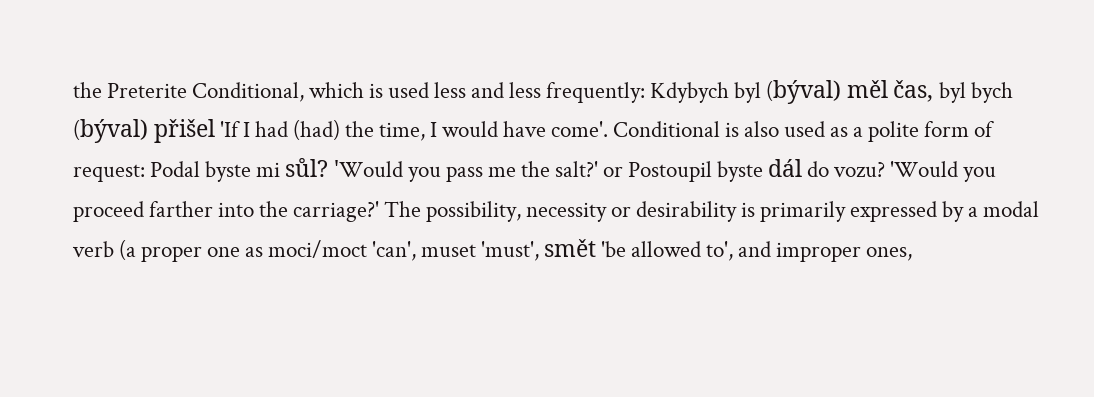the Preterite Conditional, which is used less and less frequently: Kdybych byl (býval) měl čas, byl bych (býval) přišel 'If I had (had) the time, I would have come'. Conditional is also used as a polite form of request: Podal byste mi sůl? 'Would you pass me the salt?' or Postoupil byste dál do vozu? 'Would you proceed farther into the carriage?' The possibility, necessity or desirability is primarily expressed by a modal verb (a proper one as moci/moct 'can', muset 'must', smět 'be allowed to', and improper ones,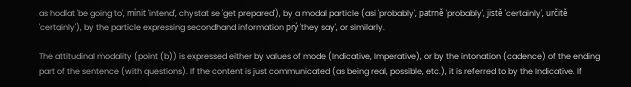as hodlat 'be going to', mínit 'intend', chystat se 'get prepared'), by a modal particle (asi 'probably', patrně 'probably', jistě 'certainly', určitě 'certainly'), by the particle expressing secondhand information prý 'they say', or similarly.

The attitudinal modality (point (b)) is expressed either by values of mode (Indicative, Imperative), or by the intonation (cadence) of the ending part of the sentence (with questions). If the content is just communicated (as being real, possible, etc.), it is referred to by the Indicative. If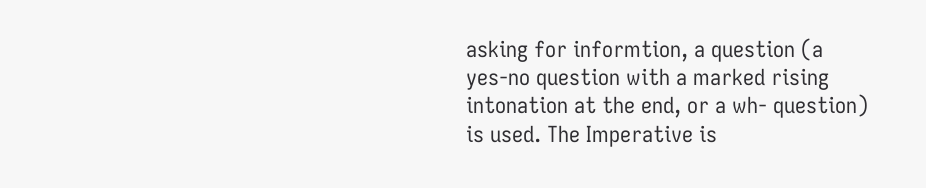asking for informtion, a question (a yes-no question with a marked rising intonation at the end, or a wh- question) is used. The Imperative is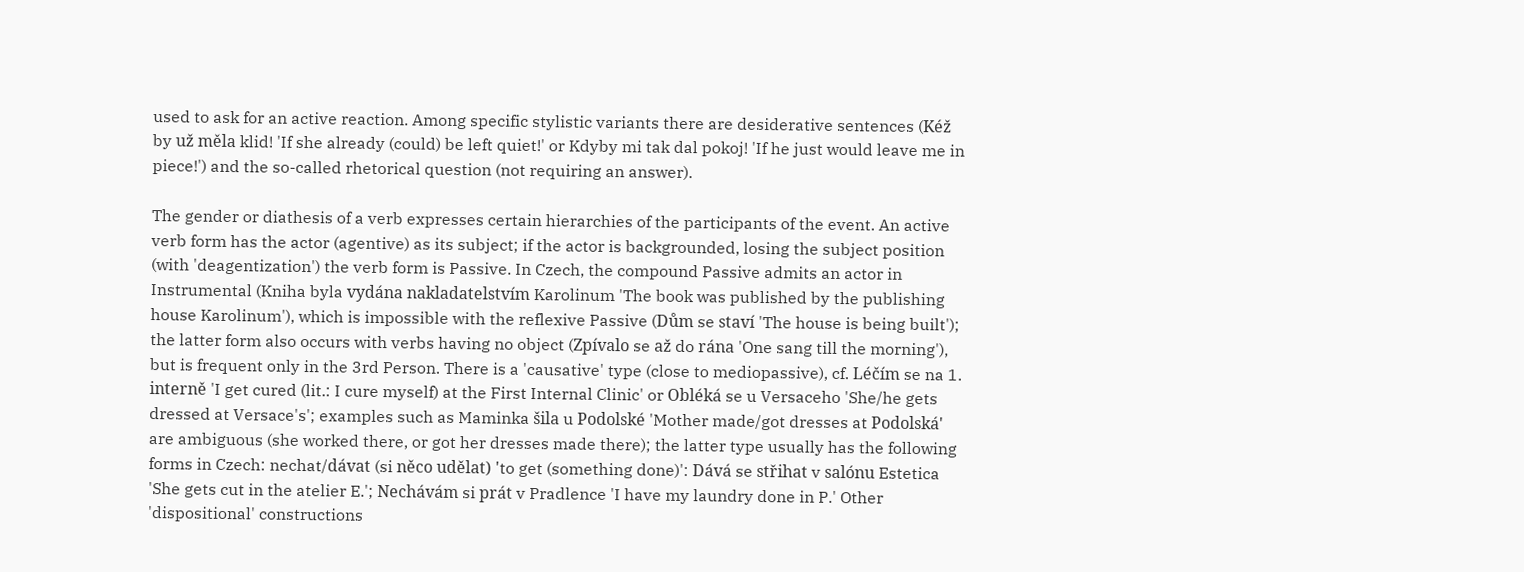used to ask for an active reaction. Among specific stylistic variants there are desiderative sentences (Kéž by už měla klid! 'If she already (could) be left quiet!' or Kdyby mi tak dal pokoj! 'If he just would leave me in piece!') and the so-called rhetorical question (not requiring an answer).

The gender or diathesis of a verb expresses certain hierarchies of the participants of the event. An active verb form has the actor (agentive) as its subject; if the actor is backgrounded, losing the subject position (with 'deagentization') the verb form is Passive. In Czech, the compound Passive admits an actor in Instrumental (Kniha byla vydána nakladatelstvím Karolinum 'The book was published by the publishing house Karolinum'), which is impossible with the reflexive Passive (Dům se staví 'The house is being built'); the latter form also occurs with verbs having no object (Zpívalo se až do rána 'One sang till the morning'), but is frequent only in the 3rd Person. There is a 'causative' type (close to mediopassive), cf. Léčím se na 1. interně 'I get cured (lit.: I cure myself) at the First Internal Clinic' or Obléká se u Versaceho 'She/he gets dressed at Versace's'; examples such as Maminka šila u Podolské 'Mother made/got dresses at Podolská' are ambiguous (she worked there, or got her dresses made there); the latter type usually has the following forms in Czech: nechat/dávat (si něco udělat) 'to get (something done)': Dává se střihat v salónu Estetica 'She gets cut in the atelier E.'; Nechávám si prát v Pradlence 'I have my laundry done in P.' Other 'dispositional' constructions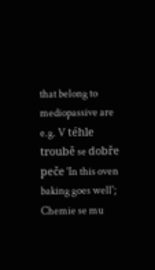that belong to mediopassive are e.g. V téhle troubě se dobře peče 'In this oven baking goes well'; Chemie se mu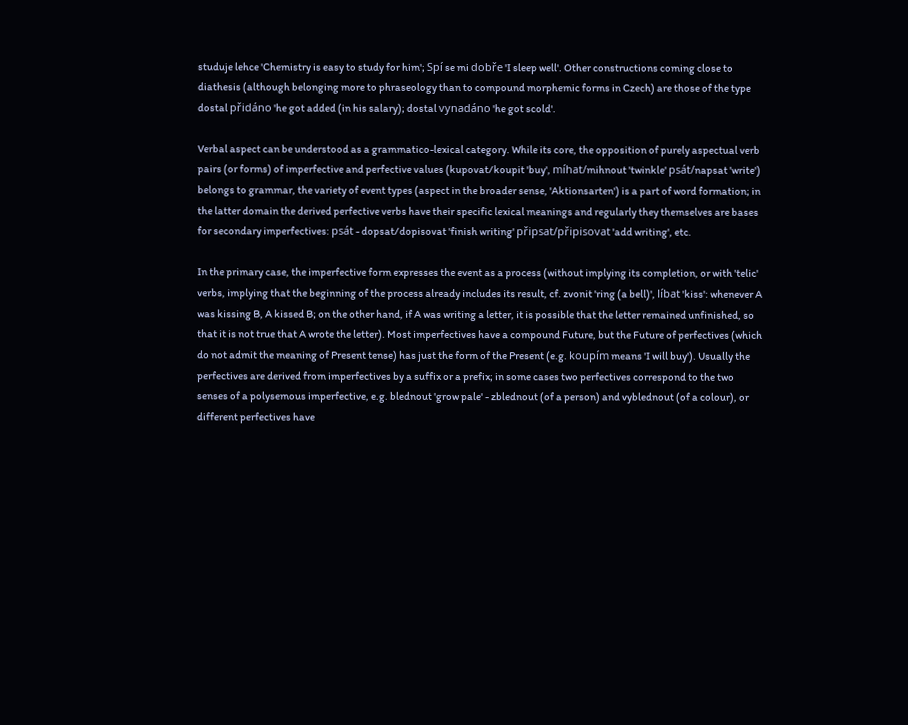studuje lehce 'Chemistry is easy to study for him'; Spí se mi dobře 'I sleep well'. Other constructions coming close to diathesis (although belonging more to phraseology than to compound morphemic forms in Czech) are those of the type dostal přidáno 'he got added (in his salary); dostal vynadáno 'he got scold'.

Verbal aspect can be understood as a grammatico-lexical category. While its core, the opposition of purely aspectual verb pairs (or forms) of imperfective and perfective values (kupovat/koupit 'buy', míhat/mihnout 'twinkle' psát/napsat 'write') belongs to grammar, the variety of event types (aspect in the broader sense, 'Aktionsarten') is a part of word formation; in the latter domain the derived perfective verbs have their specific lexical meanings and regularly they themselves are bases for secondary imperfectives: psát - dopsat/dopisovat 'finish writing' připsat/připisovat 'add writing', etc.

In the primary case, the imperfective form expresses the event as a process (without implying its completion, or with 'telic' verbs, implying that the beginning of the process already includes its result, cf. zvonit 'ring (a bell)', líbat 'kiss': whenever A was kissing B, A kissed B; on the other hand, if A was writing a letter, it is possible that the letter remained unfinished, so that it is not true that A wrote the letter). Most imperfectives have a compound Future, but the Future of perfectives (which do not admit the meaning of Present tense) has just the form of the Present (e.g. koupím means 'I will buy'). Usually the perfectives are derived from imperfectives by a suffix or a prefix; in some cases two perfectives correspond to the two senses of a polysemous imperfective, e.g. blednout 'grow pale' - zblednout (of a person) and vyblednout (of a colour), or different perfectives have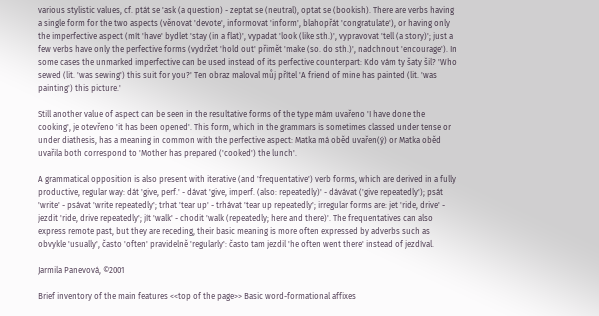various stylistic values, cf. ptát se 'ask (a question) - zeptat se (neutral), optat se (bookish). There are verbs having a single form for the two aspects (věnovat 'devote', informovat 'inform', blahopřát 'congratulate'), or having only the imperfective aspect (mít 'have' bydlet 'stay (in a flat)', vypadat 'look (like sth.)', vypravovat 'tell (a story)'; just a few verbs have only the perfective forms (vydržet 'hold out' přimět 'make (so. do sth.)', nadchnout 'encourage'). In some cases the unmarked imperfective can be used instead of its perfective counterpart: Kdo vám ty šaty šil? 'Who sewed (lit. 'was sewing') this suit for you?' Ten obraz maloval můj přítel 'A friend of mine has painted (lit. 'was painting') this picture.'

Still another value of aspect can be seen in the resultative forms of the type mám uvařeno 'I have done the cooking', je otevřeno 'it has been opened'. This form, which in the grammars is sometimes classed under tense or under diathesis, has a meaning in common with the perfective aspect: Matka má oběd uvařen(ý) or Matka oběd uvařila both correspond to 'Mother has prepared ('cooked') the lunch'.

A grammatical opposition is also present with iterative (and 'frequentative') verb forms, which are derived in a fully productive, regular way: dát 'give, perf.' - dávat 'give, imperf. (also: repeatedly)' - dávávat ('give repeatedly'); psát 'write' - psávat 'write repeatedly'; trhat 'tear up' - trhávat 'tear up repeatedly'; irregular forms are: jet 'ride, drive' - jezdit 'ride, drive repeatedly'; jít 'walk' - chodit 'walk (repeatedly; here and there)'. The frequentatives can also express remote past, but they are receding, their basic meaning is more often expressed by adverbs such as obvykle 'usually', často 'often' pravidelně 'regularly': často tam jezdil 'he often went there' instead of jezdíval.

Jarmila Panevová, ©2001

Brief inventory of the main features <<top of the page>> Basic word-formational affixes